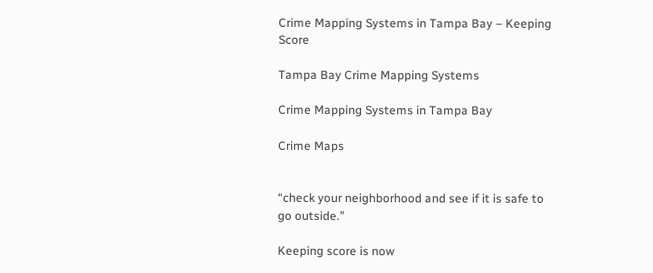Crime Mapping Systems in Tampa Bay – Keeping Score

Tampa Bay Crime Mapping Systems

Crime Mapping Systems in Tampa Bay

Crime Maps


“check your neighborhood and see if it is safe to go outside.”

Keeping score is now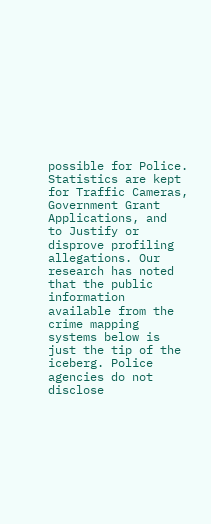possible for Police. Statistics are kept for Traffic Cameras, Government Grant Applications, and  to Justify or disprove profiling allegations. Our research has noted that the public information available from the crime mapping systems below is just the tip of the iceberg. Police agencies do not disclose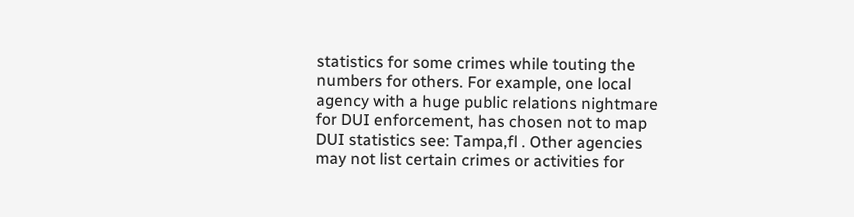statistics for some crimes while touting the numbers for others. For example, one local agency with a huge public relations nightmare for DUI enforcement, has chosen not to map DUI statistics see: Tampa,fl . Other agencies may not list certain crimes or activities for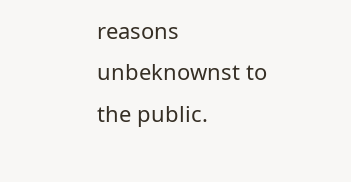reasons unbeknownst to the public.